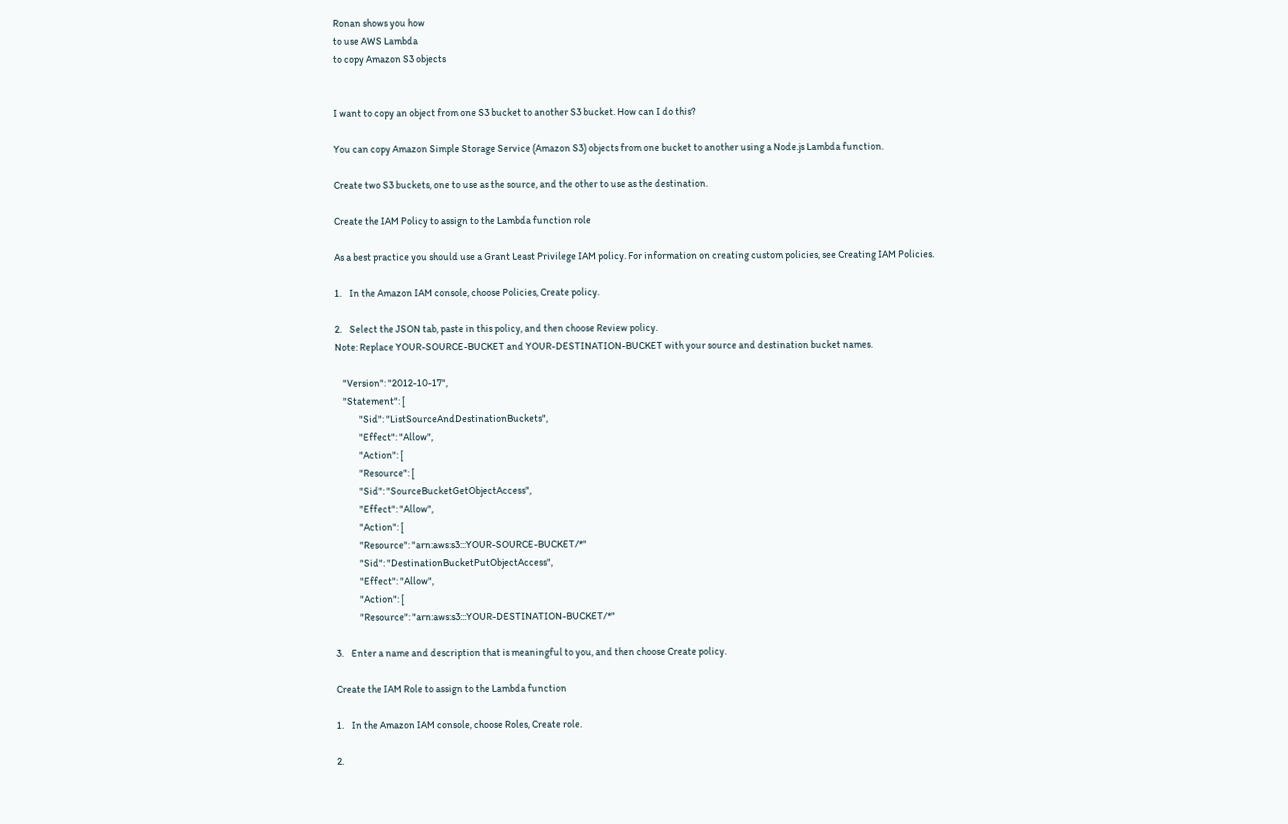Ronan shows you how
to use AWS Lambda
to copy Amazon S3 objects


I want to copy an object from one S3 bucket to another S3 bucket. How can I do this?

You can copy Amazon Simple Storage Service (Amazon S3) objects from one bucket to another using a Node.js Lambda function.

Create two S3 buckets, one to use as the source, and the other to use as the destination.

Create the IAM Policy to assign to the Lambda function role

As a best practice you should use a Grant Least Privilege IAM policy. For information on creating custom policies, see Creating IAM Policies.

1.    In the Amazon IAM console, choose Policies, Create policy.

2.    Select the JSON tab, paste in this policy, and then choose Review policy.
Note: Replace YOUR-SOURCE-BUCKET and YOUR-DESTINATION-BUCKET with your source and destination bucket names.

    "Version": "2012-10-17",
    "Statement": [
            "Sid": "ListSourceAndDestinationBuckets",
            "Effect": "Allow",
            "Action": [
            "Resource": [
            "Sid": "SourceBucketGetObjectAccess",
            "Effect": "Allow",
            "Action": [
            "Resource": "arn:aws:s3:::YOUR-SOURCE-BUCKET/*"
            "Sid": "DestinationBucketPutObjectAccess",
            "Effect": "Allow",
            "Action": [
            "Resource": "arn:aws:s3:::YOUR-DESTINATION-BUCKET/*"

3.    Enter a name and description that is meaningful to you, and then choose Create policy.

Create the IAM Role to assign to the Lambda function

1.    In the Amazon IAM console, choose Roles, Create role.

2.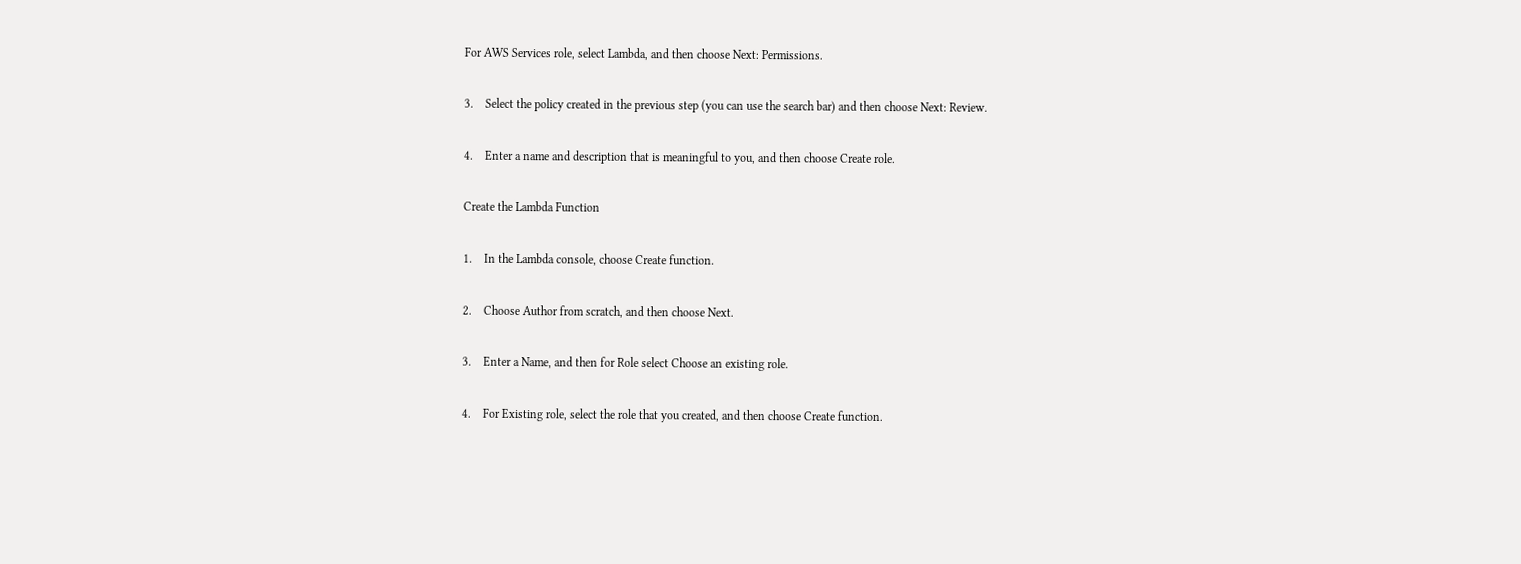For AWS Services role, select Lambda, and then choose Next: Permissions.

3.    Select the policy created in the previous step (you can use the search bar) and then choose Next: Review.

4.    Enter a name and description that is meaningful to you, and then choose Create role.

Create the Lambda Function

1.    In the Lambda console, choose Create function.

2.    Choose Author from scratch, and then choose Next.

3.    Enter a Name, and then for Role select Choose an existing role.

4.    For Existing role, select the role that you created, and then choose Create function.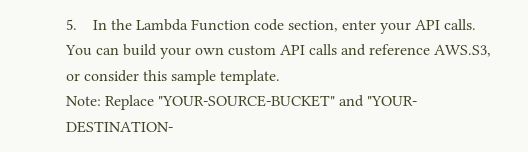5.    In the Lambda Function code section, enter your API calls. You can build your own custom API calls and reference AWS.S3, or consider this sample template.
Note: Replace "YOUR-SOURCE-BUCKET" and "YOUR-DESTINATION-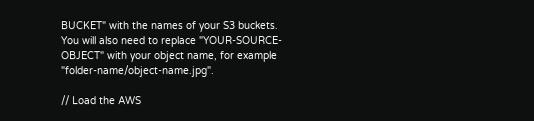BUCKET" with the names of your S3 buckets. You will also need to replace "YOUR-SOURCE-OBJECT" with your object name, for example "folder-name/object-name.jpg".

// Load the AWS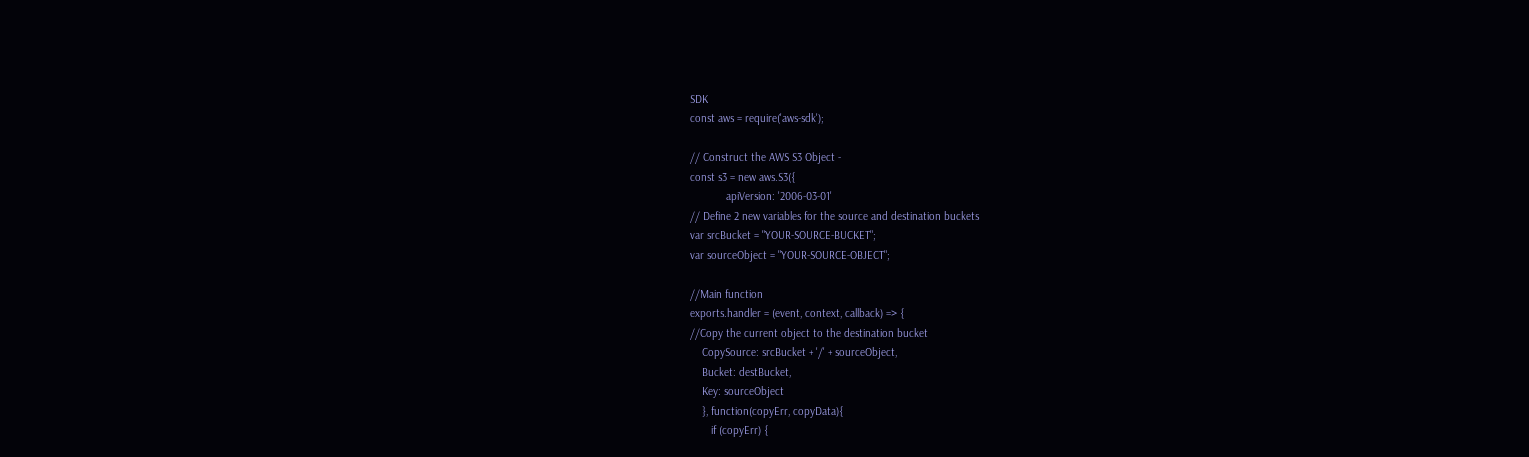SDK
const aws = require('aws-sdk');

// Construct the AWS S3 Object -
const s3 = new aws.S3({
            apiVersion: '2006-03-01'
// Define 2 new variables for the source and destination buckets
var srcBucket = "YOUR-SOURCE-BUCKET";
var sourceObject = "YOUR-SOURCE-OBJECT";

//Main function
exports.handler = (event, context, callback) => {
//Copy the current object to the destination bucket
    CopySource: srcBucket + '/' + sourceObject,
    Bucket: destBucket,
    Key: sourceObject
    }, function(copyErr, copyData){
       if (copyErr) {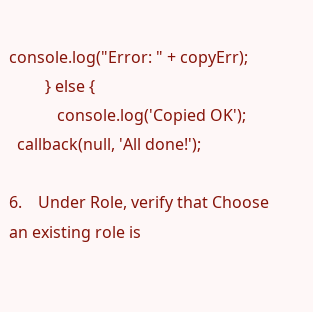console.log("Error: " + copyErr);
         } else {
            console.log('Copied OK');
  callback(null, 'All done!');

6.    Under Role, verify that Choose an existing role is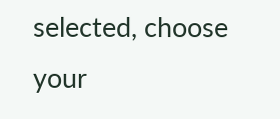selected, choose your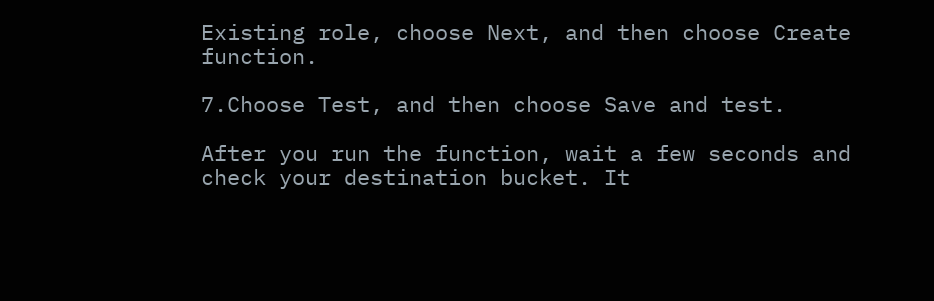Existing role, choose Next, and then choose Create function.

7.Choose Test, and then choose Save and test.

After you run the function, wait a few seconds and check your destination bucket. It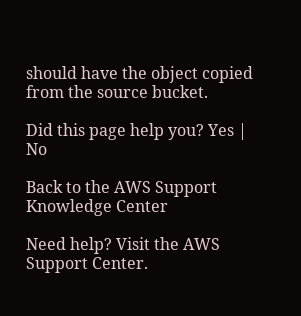should have the object copied from the source bucket.

Did this page help you? Yes | No

Back to the AWS Support Knowledge Center

Need help? Visit the AWS Support Center.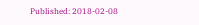Published: 2018-02-08